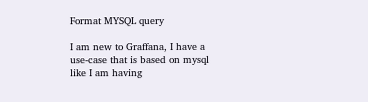Format MYSQL query

I am new to Graffana, I have a use-case that is based on mysql like I am having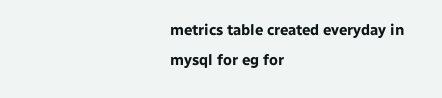metrics table created everyday in mysql for eg for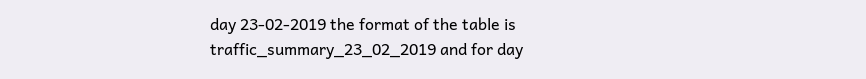day 23-02-2019 the format of the table is traffic_summary_23_02_2019 and for day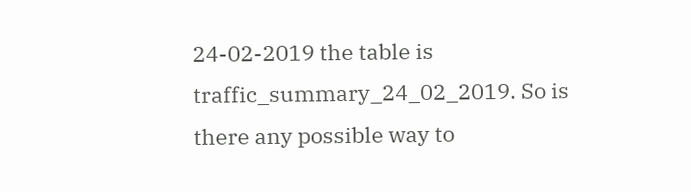24-02-2019 the table is traffic_summary_24_02_2019. So is there any possible way to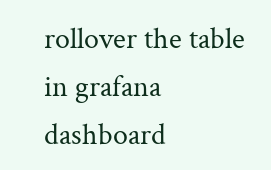rollover the table in grafana dashboard